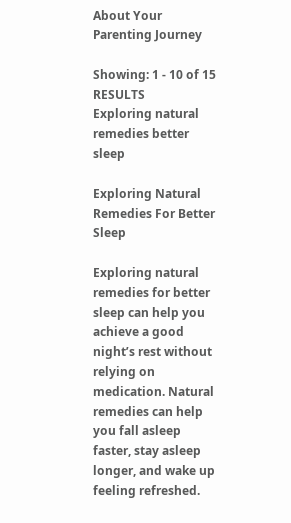About Your Parenting Journey

Showing: 1 - 10 of 15 RESULTS
Exploring natural remedies better sleep

Exploring Natural Remedies For Better Sleep

Exploring natural remedies for better sleep can help you achieve a good night’s rest without relying on medication. Natural remedies can help you fall asleep faster, stay asleep longer, and wake up feeling refreshed.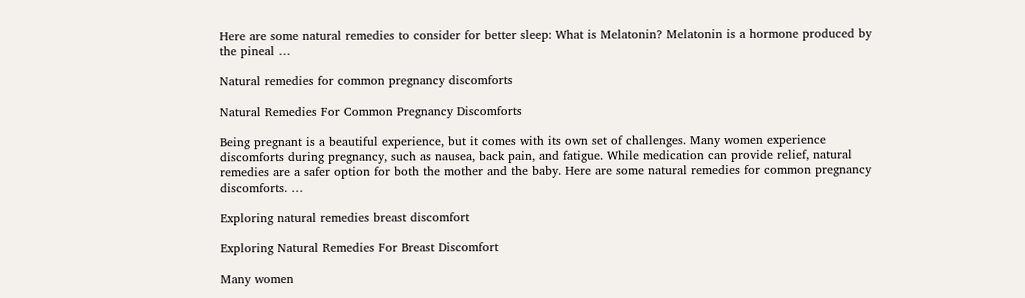Here are some natural remedies to consider for better sleep: What is Melatonin? Melatonin is a hormone produced by the pineal …

Natural remedies for common pregnancy discomforts

Natural Remedies For Common Pregnancy Discomforts

Being pregnant is a beautiful experience, but it comes with its own set of challenges. Many women experience discomforts during pregnancy, such as nausea, back pain, and fatigue. While medication can provide relief, natural remedies are a safer option for both the mother and the baby. Here are some natural remedies for common pregnancy discomforts. …

Exploring natural remedies breast discomfort

Exploring Natural Remedies For Breast Discomfort

Many women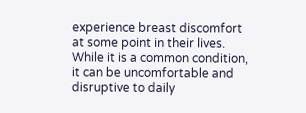experience breast discomfort at some point in their lives. While it is a common condition, it can be uncomfortable and disruptive to daily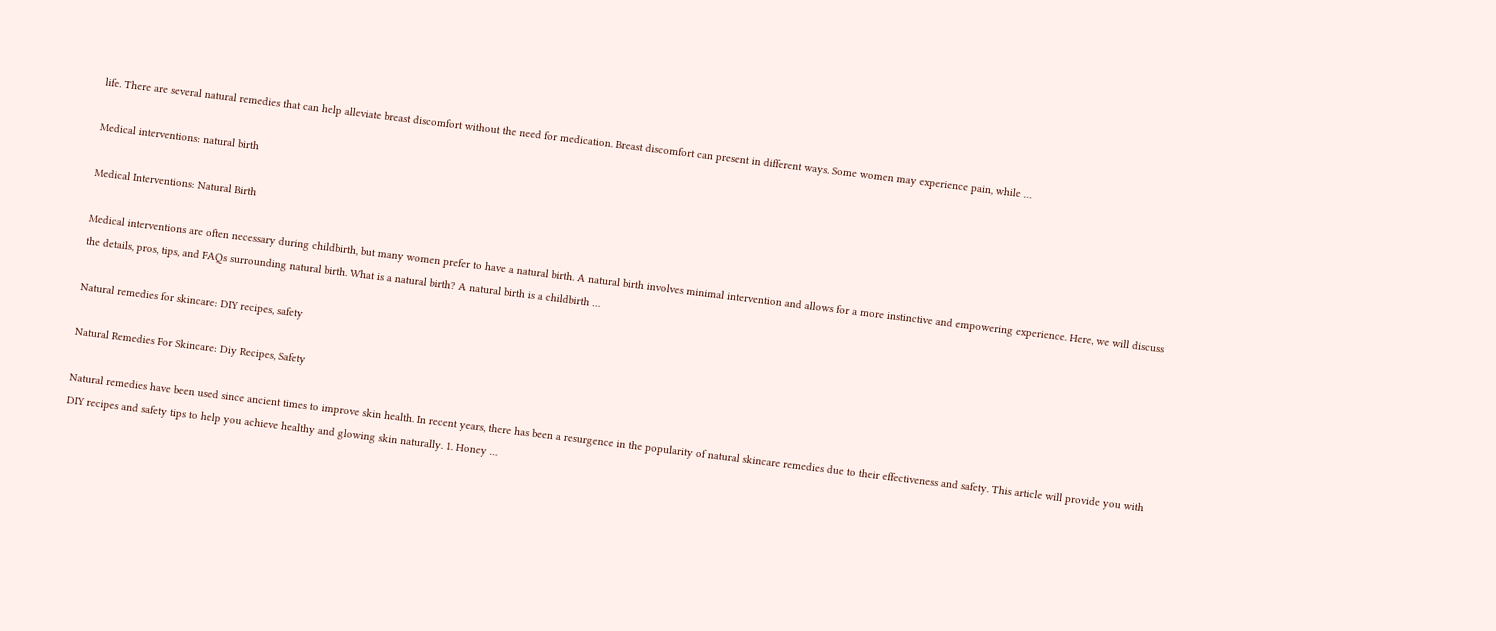life. There are several natural remedies that can help alleviate breast discomfort without the need for medication. Breast discomfort can present in different ways. Some women may experience pain, while …

Medical interventions: natural birth

Medical Interventions: Natural Birth

Medical interventions are often necessary during childbirth, but many women prefer to have a natural birth. A natural birth involves minimal intervention and allows for a more instinctive and empowering experience. Here, we will discuss the details, pros, tips, and FAQs surrounding natural birth. What is a natural birth? A natural birth is a childbirth …

Natural remedies for skincare: DIY recipes, safety

Natural Remedies For Skincare: Diy Recipes, Safety

Natural remedies have been used since ancient times to improve skin health. In recent years, there has been a resurgence in the popularity of natural skincare remedies due to their effectiveness and safety. This article will provide you with DIY recipes and safety tips to help you achieve healthy and glowing skin naturally. 1. Honey …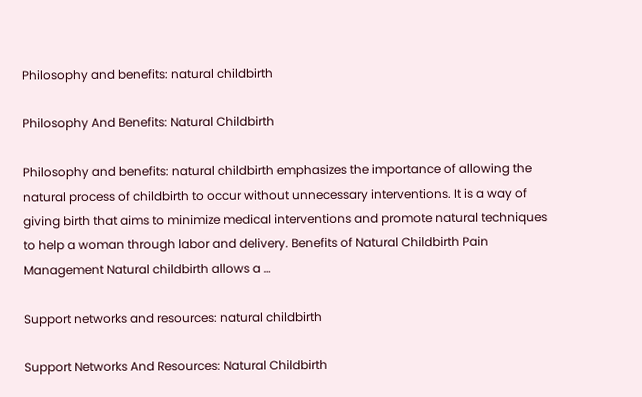Philosophy and benefits: natural childbirth

Philosophy And Benefits: Natural Childbirth

Philosophy and benefits: natural childbirth emphasizes the importance of allowing the natural process of childbirth to occur without unnecessary interventions. It is a way of giving birth that aims to minimize medical interventions and promote natural techniques to help a woman through labor and delivery. Benefits of Natural Childbirth Pain Management Natural childbirth allows a …

Support networks and resources: natural childbirth

Support Networks And Resources: Natural Childbirth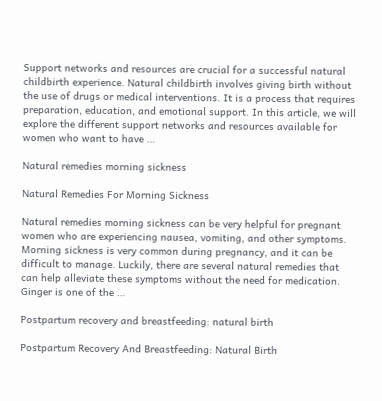Support networks and resources are crucial for a successful natural childbirth experience. Natural childbirth involves giving birth without the use of drugs or medical interventions. It is a process that requires preparation, education, and emotional support. In this article, we will explore the different support networks and resources available for women who want to have …

Natural remedies morning sickness

Natural Remedies For Morning Sickness

Natural remedies morning sickness can be very helpful for pregnant women who are experiencing nausea, vomiting, and other symptoms. Morning sickness is very common during pregnancy, and it can be difficult to manage. Luckily, there are several natural remedies that can help alleviate these symptoms without the need for medication. Ginger is one of the …

Postpartum recovery and breastfeeding: natural birth

Postpartum Recovery And Breastfeeding: Natural Birth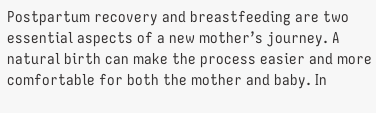Postpartum recovery and breastfeeding are two essential aspects of a new mother’s journey. A natural birth can make the process easier and more comfortable for both the mother and baby. In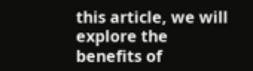this article, we will explore the benefits of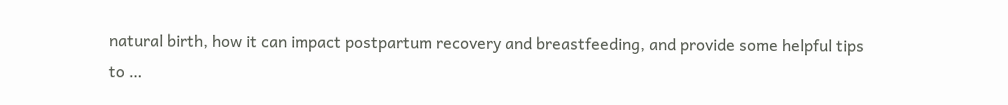natural birth, how it can impact postpartum recovery and breastfeeding, and provide some helpful tips to …